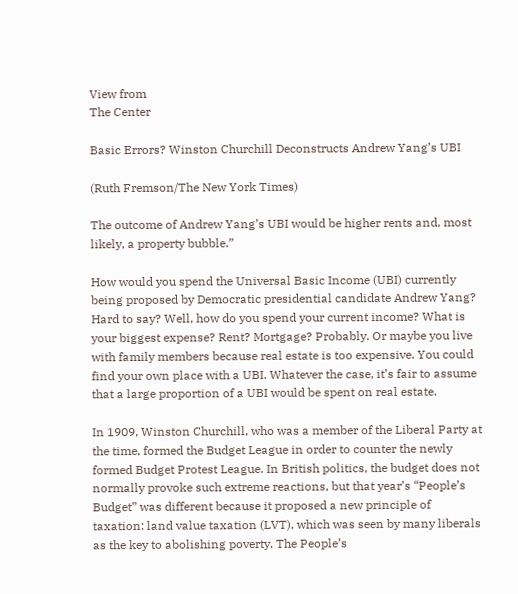View from
The Center

Basic Errors? Winston Churchill Deconstructs Andrew Yang’s UBI

(Ruth Fremson/The New York Times)

The outcome of Andrew Yang’s UBI would be higher rents and, most likely, a property bubble.”

How would you spend the Universal Basic Income (UBI) currently being proposed by Democratic presidential candidate Andrew Yang? Hard to say? Well, how do you spend your current income? What is your biggest expense? Rent? Mortgage? Probably. Or maybe you live with family members because real estate is too expensive. You could find your own place with a UBI. Whatever the case, it’s fair to assume that a large proportion of a UBI would be spent on real estate.

In 1909, Winston Churchill, who was a member of the Liberal Party at the time, formed the Budget League in order to counter the newly formed Budget Protest League. In British politics, the budget does not normally provoke such extreme reactions, but that year’s “People’s Budget” was different because it proposed a new principle of taxation: land value taxation (LVT), which was seen by many liberals as the key to abolishing poverty. The People’s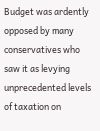Budget was ardently opposed by many conservatives who saw it as levying unprecedented levels of taxation on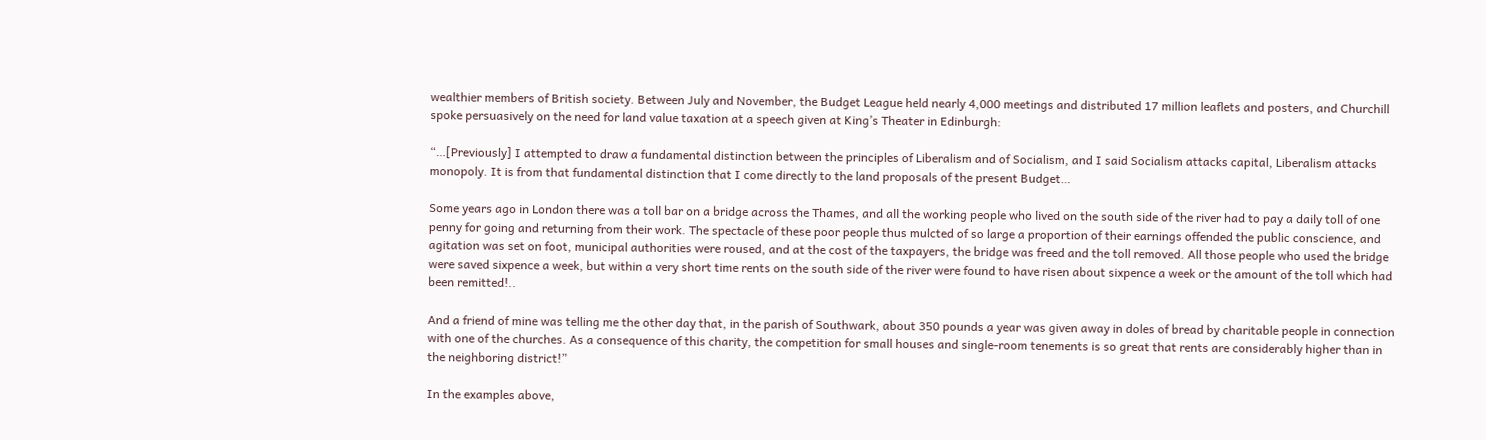wealthier members of British society. Between July and November, the Budget League held nearly 4,000 meetings and distributed 17 million leaflets and posters, and Churchill spoke persuasively on the need for land value taxation at a speech given at King’s Theater in Edinburgh:

“…[Previously] I attempted to draw a fundamental distinction between the principles of Liberalism and of Socialism, and I said Socialism attacks capital, Liberalism attacks monopoly. It is from that fundamental distinction that I come directly to the land proposals of the present Budget…

Some years ago in London there was a toll bar on a bridge across the Thames, and all the working people who lived on the south side of the river had to pay a daily toll of one penny for going and returning from their work. The spectacle of these poor people thus mulcted of so large a proportion of their earnings offended the public conscience, and agitation was set on foot, municipal authorities were roused, and at the cost of the taxpayers, the bridge was freed and the toll removed. All those people who used the bridge were saved sixpence a week, but within a very short time rents on the south side of the river were found to have risen about sixpence a week or the amount of the toll which had been remitted!..

And a friend of mine was telling me the other day that, in the parish of Southwark, about 350 pounds a year was given away in doles of bread by charitable people in connection with one of the churches. As a consequence of this charity, the competition for small houses and single-room tenements is so great that rents are considerably higher than in the neighboring district!”

In the examples above,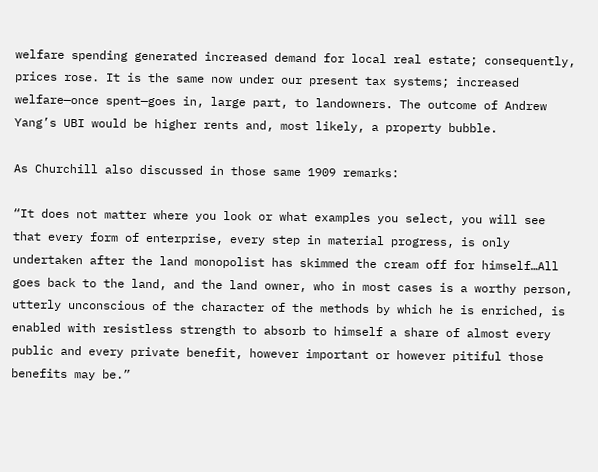welfare spending generated increased demand for local real estate; consequently, prices rose. It is the same now under our present tax systems; increased welfare—once spent—goes in, large part, to landowners. The outcome of Andrew Yang’s UBI would be higher rents and, most likely, a property bubble.

As Churchill also discussed in those same 1909 remarks:

“It does not matter where you look or what examples you select, you will see that every form of enterprise, every step in material progress, is only undertaken after the land monopolist has skimmed the cream off for himself…All goes back to the land, and the land owner, who in most cases is a worthy person, utterly unconscious of the character of the methods by which he is enriched, is enabled with resistless strength to absorb to himself a share of almost every public and every private benefit, however important or however pitiful those benefits may be.”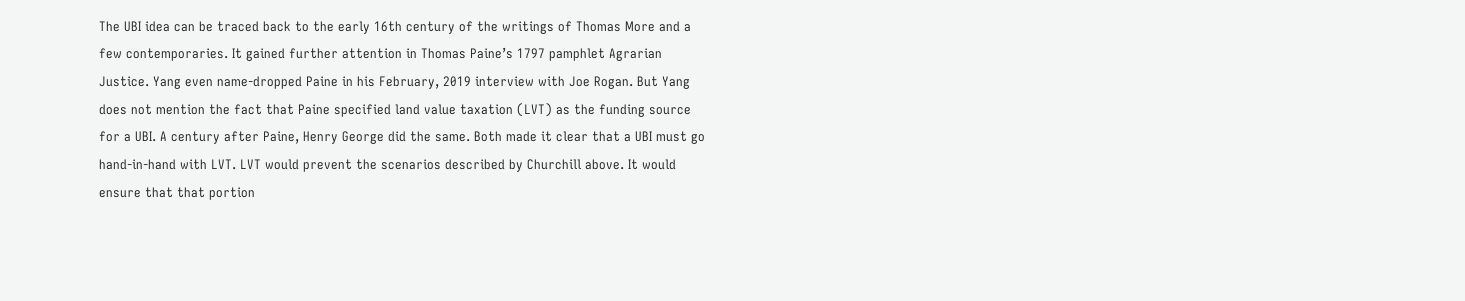The UBI idea can be traced back to the early 16th century of the writings of Thomas More and a few contemporaries. It gained further attention in Thomas Paine’s 1797 pamphlet Agrarian Justice. Yang even name-dropped Paine in his February, 2019 interview with Joe Rogan. But Yang does not mention the fact that Paine specified land value taxation (LVT) as the funding source for a UBI. A century after Paine, Henry George did the same. Both made it clear that a UBI must go hand-in-hand with LVT. LVT would prevent the scenarios described by Churchill above. It would ensure that that portion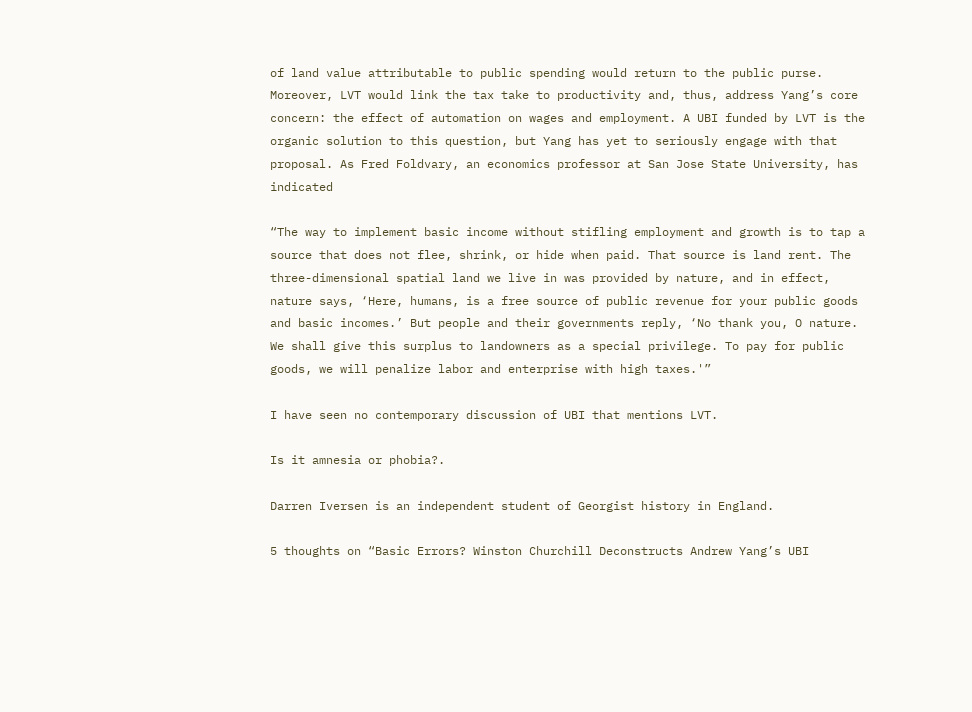of land value attributable to public spending would return to the public purse. Moreover, LVT would link the tax take to productivity and, thus, address Yang’s core concern: the effect of automation on wages and employment. A UBI funded by LVT is the organic solution to this question, but Yang has yet to seriously engage with that proposal. As Fred Foldvary, an economics professor at San Jose State University, has indicated

“The way to implement basic income without stifling employment and growth is to tap a source that does not flee, shrink, or hide when paid. That source is land rent. The three-dimensional spatial land we live in was provided by nature, and in effect, nature says, ‘Here, humans, is a free source of public revenue for your public goods and basic incomes.’ But people and their governments reply, ‘No thank you, O nature. We shall give this surplus to landowners as a special privilege. To pay for public goods, we will penalize labor and enterprise with high taxes.'”

I have seen no contemporary discussion of UBI that mentions LVT.

Is it amnesia or phobia?.

Darren Iversen is an independent student of Georgist history in England.

5 thoughts on “Basic Errors? Winston Churchill Deconstructs Andrew Yang’s UBI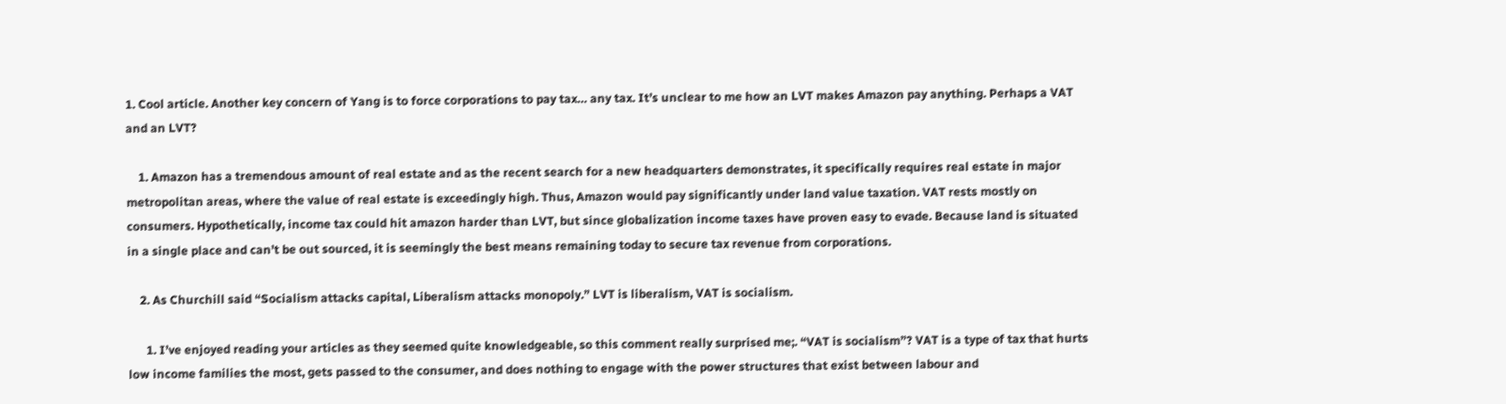1. Cool article. Another key concern of Yang is to force corporations to pay tax… any tax. It’s unclear to me how an LVT makes Amazon pay anything. Perhaps a VAT and an LVT?

    1. Amazon has a tremendous amount of real estate and as the recent search for a new headquarters demonstrates, it specifically requires real estate in major metropolitan areas, where the value of real estate is exceedingly high. Thus, Amazon would pay significantly under land value taxation. VAT rests mostly on consumers. Hypothetically, income tax could hit amazon harder than LVT, but since globalization income taxes have proven easy to evade. Because land is situated in a single place and can’t be out sourced, it is seemingly the best means remaining today to secure tax revenue from corporations.

    2. As Churchill said “Socialism attacks capital, Liberalism attacks monopoly.” LVT is liberalism, VAT is socialism.

      1. I’ve enjoyed reading your articles as they seemed quite knowledgeable, so this comment really surprised me;. “VAT is socialism”? VAT is a type of tax that hurts low income families the most, gets passed to the consumer, and does nothing to engage with the power structures that exist between labour and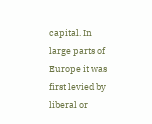capital. In large parts of Europe it was first levied by liberal or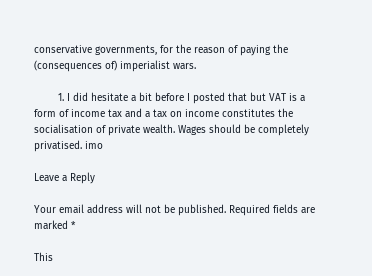conservative governments, for the reason of paying the (consequences of) imperialist wars.

        1. I did hesitate a bit before I posted that but VAT is a form of income tax and a tax on income constitutes the socialisation of private wealth. Wages should be completely privatised. imo

Leave a Reply

Your email address will not be published. Required fields are marked *

This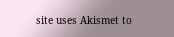site uses Akismet to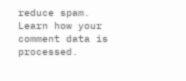reduce spam. Learn how your comment data is processed.